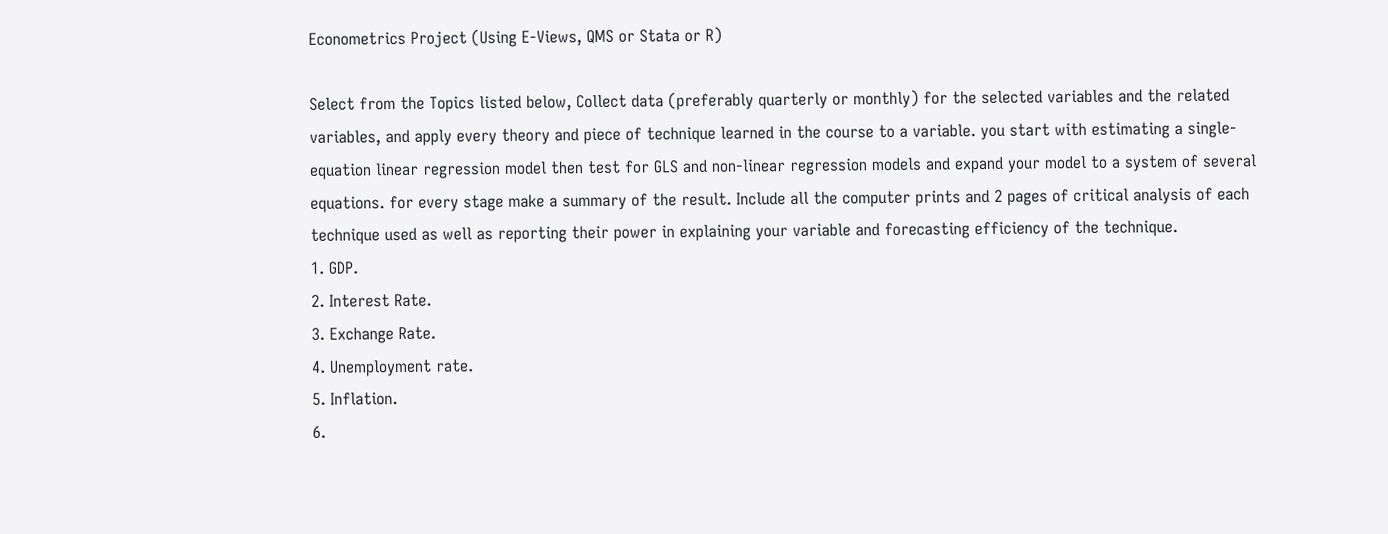Econometrics Project (Using E-Views, QMS or Stata or R)

Select from the Topics listed below, Collect data (preferably quarterly or monthly) for the selected variables and the related variables, and apply every theory and piece of technique learned in the course to a variable. you start with estimating a single-equation linear regression model then test for GLS and non-linear regression models and expand your model to a system of several equations. for every stage make a summary of the result. Include all the computer prints and 2 pages of critical analysis of each technique used as well as reporting their power in explaining your variable and forecasting efficiency of the technique.
1. GDP.
2. Interest Rate.
3. Exchange Rate.
4. Unemployment rate.
5. Inflation.
6.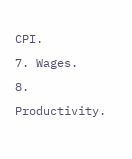CPI.
7. Wages.
8. Productivity.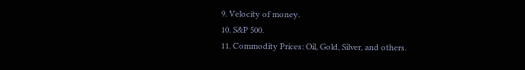9. Velocity of money.
10. S&P 500.
11. Commodity Prices: Oil, Gold, Silver, and others.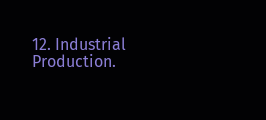12. Industrial Production.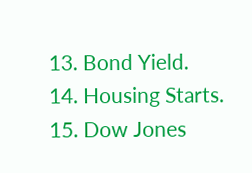13. Bond Yield.
14. Housing Starts.
15. Dow Jones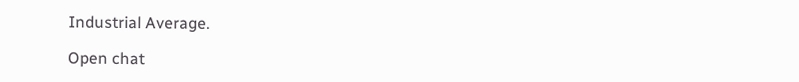Industrial Average.

Open chat